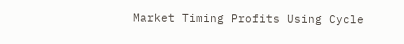Market Timing Profits Using Cycle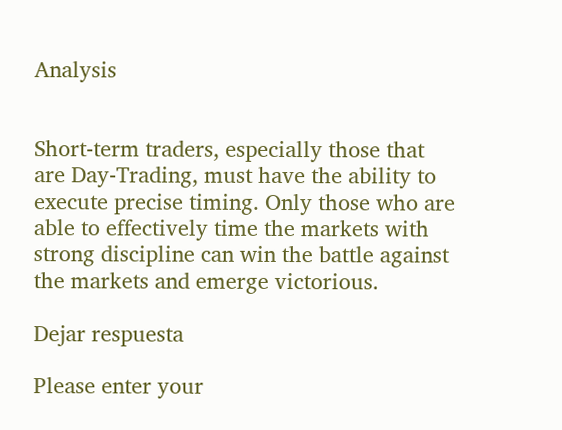Analysis


Short-term traders, especially those that are Day-Trading, must have the ability to execute precise timing. Only those who are able to effectively time the markets with strong discipline can win the battle against the markets and emerge victorious.

Dejar respuesta

Please enter your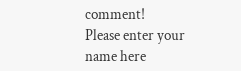comment!
Please enter your name here